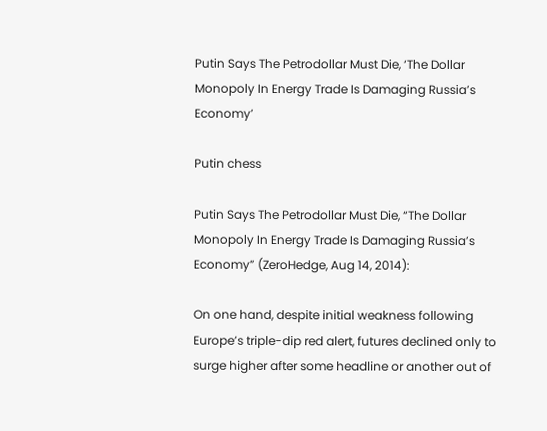Putin Says The Petrodollar Must Die, ‘The Dollar Monopoly In Energy Trade Is Damaging Russia’s Economy’

Putin chess

Putin Says The Petrodollar Must Die, “The Dollar Monopoly In Energy Trade Is Damaging Russia’s Economy” (ZeroHedge, Aug 14, 2014):

On one hand, despite initial weakness following Europe’s triple-dip red alert, futures declined only to surge higher after some headline or another out of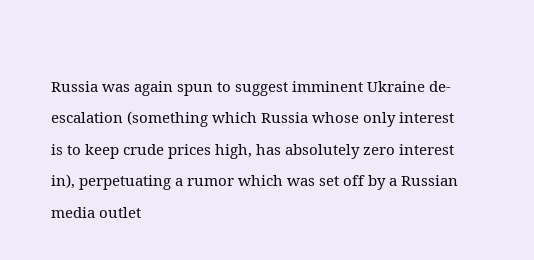Russia was again spun to suggest imminent Ukraine de-escalation (something which Russia whose only interest is to keep crude prices high, has absolutely zero interest in), perpetuating a rumor which was set off by a Russian media outlet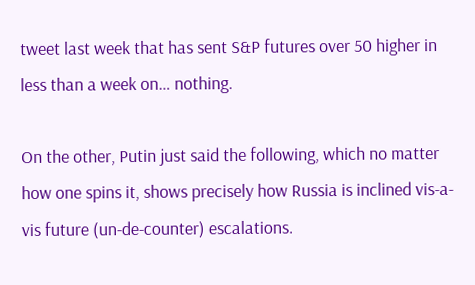tweet last week that has sent S&P futures over 50 higher in less than a week on… nothing.

On the other, Putin just said the following, which no matter how one spins it, shows precisely how Russia is inclined vis-a-vis future (un-de-counter) escalations.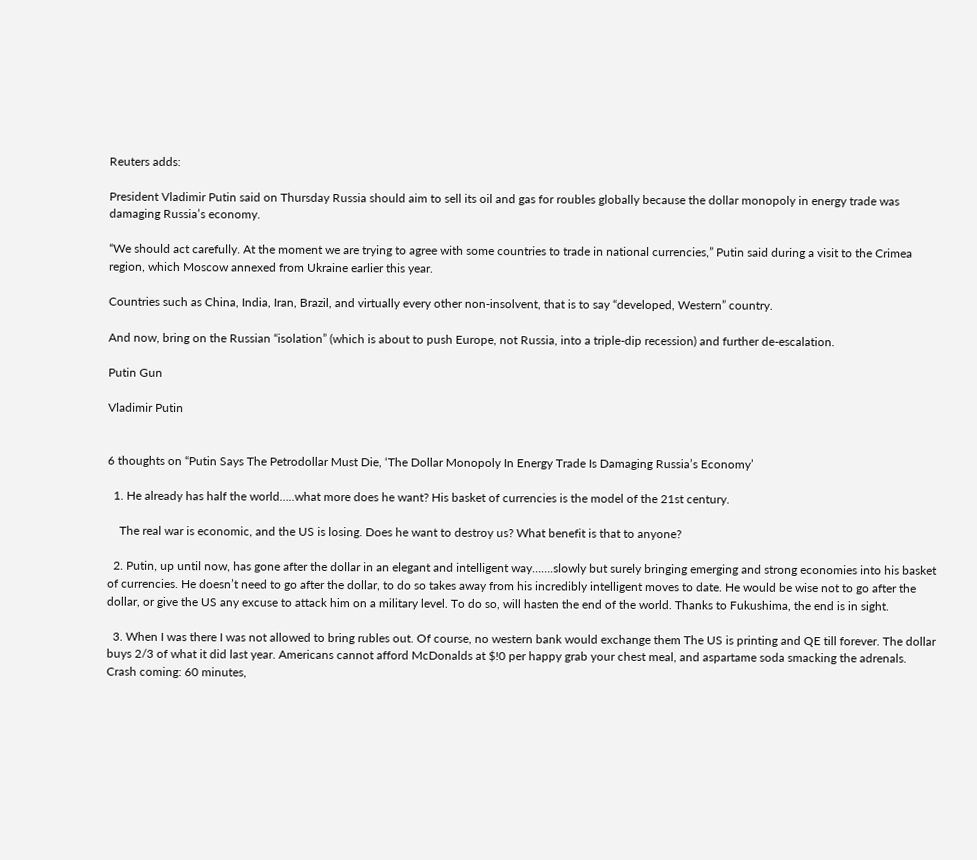Reuters adds:

President Vladimir Putin said on Thursday Russia should aim to sell its oil and gas for roubles globally because the dollar monopoly in energy trade was damaging Russia’s economy.

“We should act carefully. At the moment we are trying to agree with some countries to trade in national currencies,” Putin said during a visit to the Crimea region, which Moscow annexed from Ukraine earlier this year.

Countries such as China, India, Iran, Brazil, and virtually every other non-insolvent, that is to say “developed, Western” country.

And now, bring on the Russian “isolation” (which is about to push Europe, not Russia, into a triple-dip recession) and further de-escalation.

Putin Gun

Vladimir Putin


6 thoughts on “Putin Says The Petrodollar Must Die, ‘The Dollar Monopoly In Energy Trade Is Damaging Russia’s Economy’

  1. He already has half the world…..what more does he want? His basket of currencies is the model of the 21st century.

    The real war is economic, and the US is losing. Does he want to destroy us? What benefit is that to anyone?

  2. Putin, up until now, has gone after the dollar in an elegant and intelligent way…….slowly but surely bringing emerging and strong economies into his basket of currencies. He doesn’t need to go after the dollar, to do so takes away from his incredibly intelligent moves to date. He would be wise not to go after the dollar, or give the US any excuse to attack him on a military level. To do so, will hasten the end of the world. Thanks to Fukushima, the end is in sight.

  3. When I was there I was not allowed to bring rubles out. Of course, no western bank would exchange them The US is printing and QE till forever. The dollar buys 2/3 of what it did last year. Americans cannot afford McDonalds at $!0 per happy grab your chest meal, and aspartame soda smacking the adrenals. Crash coming: 60 minutes,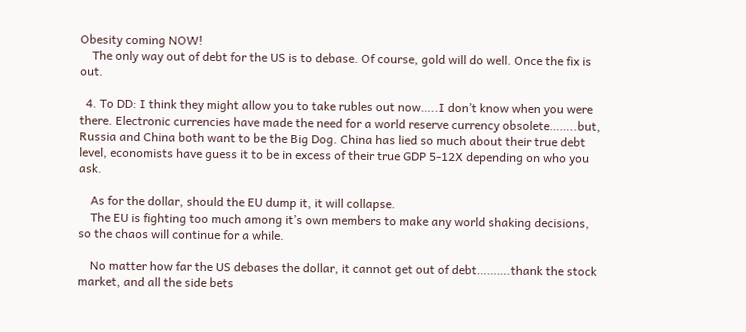Obesity coming NOW!
    The only way out of debt for the US is to debase. Of course, gold will do well. Once the fix is out.

  4. To DD: I think they might allow you to take rubles out now…..I don’t know when you were there. Electronic currencies have made the need for a world reserve currency obsolete……..but, Russia and China both want to be the Big Dog. China has lied so much about their true debt level, economists have guess it to be in excess of their true GDP 5-12X depending on who you ask.

    As for the dollar, should the EU dump it, it will collapse.
    The EU is fighting too much among it’s own members to make any world shaking decisions, so the chaos will continue for a while.

    No matter how far the US debases the dollar, it cannot get out of debt……….thank the stock market, and all the side bets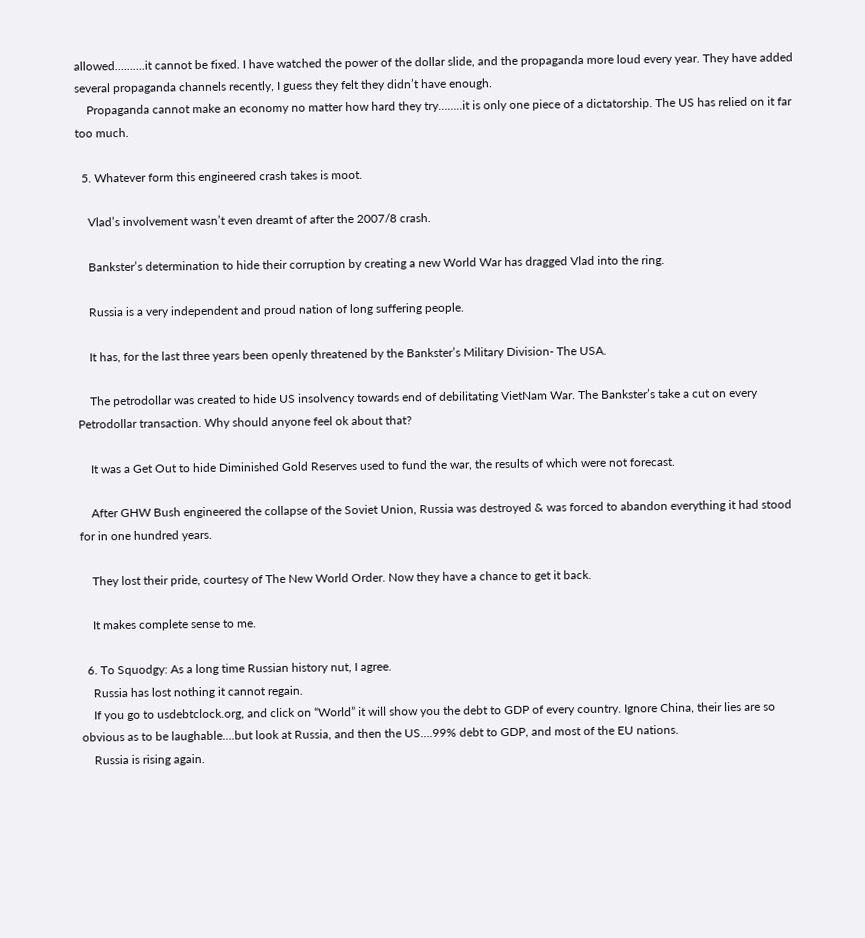allowed……….it cannot be fixed. I have watched the power of the dollar slide, and the propaganda more loud every year. They have added several propaganda channels recently, I guess they felt they didn’t have enough.
    Propaganda cannot make an economy no matter how hard they try……..it is only one piece of a dictatorship. The US has relied on it far too much.

  5. Whatever form this engineered crash takes is moot.

    Vlad’s involvement wasn’t even dreamt of after the 2007/8 crash.

    Bankster’s determination to hide their corruption by creating a new World War has dragged Vlad into the ring.

    Russia is a very independent and proud nation of long suffering people.

    It has, for the last three years been openly threatened by the Bankster’s Military Division- The USA.

    The petrodollar was created to hide US insolvency towards end of debilitating VietNam War. The Bankster’s take a cut on every Petrodollar transaction. Why should anyone feel ok about that?

    It was a Get Out to hide Diminished Gold Reserves used to fund the war, the results of which were not forecast.

    After GHW Bush engineered the collapse of the Soviet Union, Russia was destroyed & was forced to abandon everything it had stood for in one hundred years.

    They lost their pride, courtesy of The New World Order. Now they have a chance to get it back.

    It makes complete sense to me.

  6. To Squodgy: As a long time Russian history nut, I agree.
    Russia has lost nothing it cannot regain.
    If you go to usdebtclock.org, and click on “World” it will show you the debt to GDP of every country. Ignore China, their lies are so obvious as to be laughable….but look at Russia, and then the US….99% debt to GDP, and most of the EU nations.
    Russia is rising again.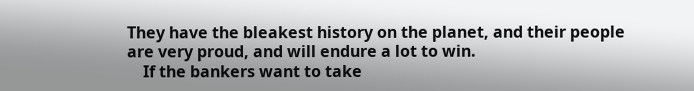They have the bleakest history on the planet, and their people are very proud, and will endure a lot to win.
    If the bankers want to take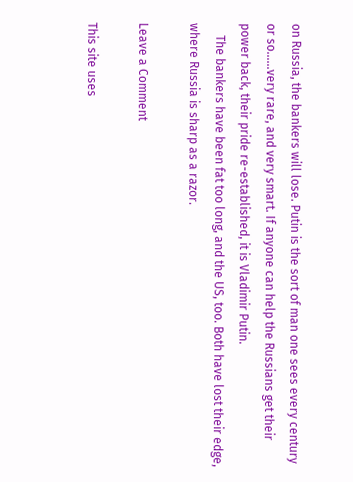on Russia, the bankers will lose. Putin is the sort of man one sees every century or so……very rare, and very smart. If anyone can help the Russians get their power back, their pride re-established, it is Vladimir Putin.
    The bankers have been fat too long, and the US, too. Both have lost their edge, where Russia is sharp as a razor.

Leave a Comment

This site uses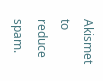Akismet to reduce spam.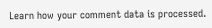Learn how your comment data is processed.